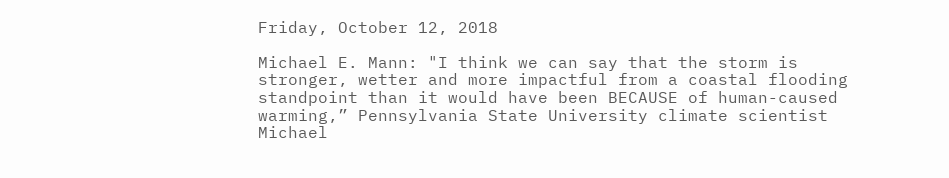Friday, October 12, 2018

Michael E. Mann: "I think we can say that the storm is stronger, wetter and more impactful from a coastal flooding standpoint than it would have been BECAUSE of human-caused warming,” Pennsylvania State University climate scientist Michael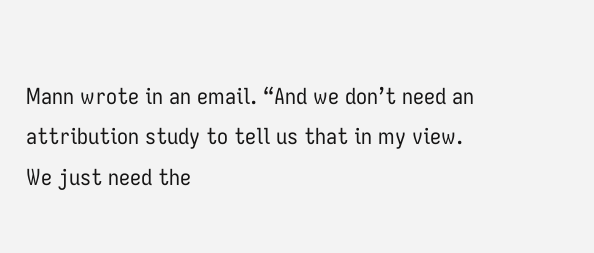Mann wrote in an email. “And we don’t need an attribution study to tell us that in my view. We just need the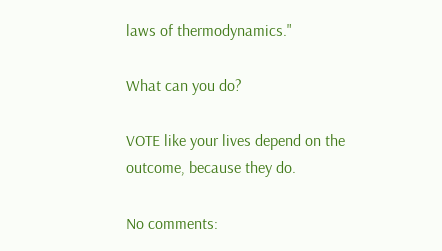laws of thermodynamics."

What can you do?

VOTE like your lives depend on the outcome, because they do.

No comments: